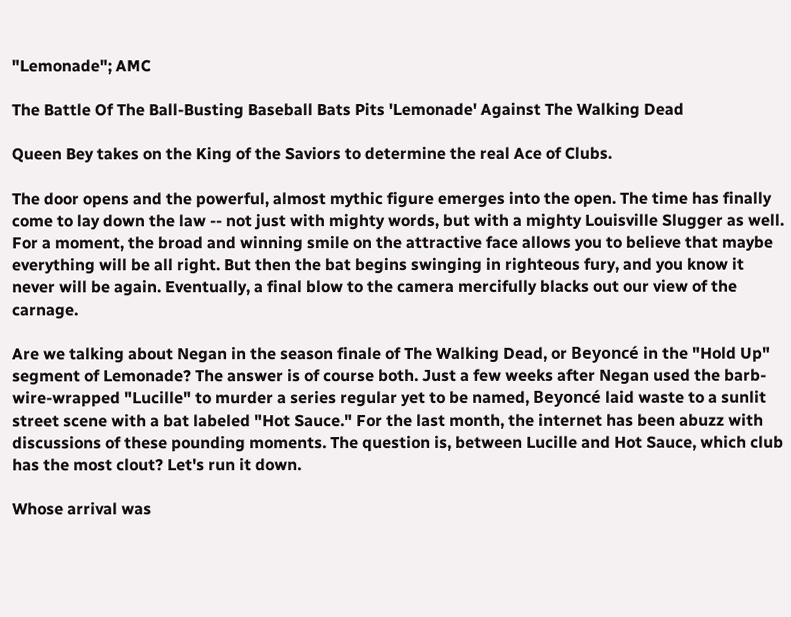"Lemonade"; AMC

The Battle Of The Ball-Busting Baseball Bats Pits 'Lemonade' Against The Walking Dead

Queen Bey takes on the King of the Saviors to determine the real Ace of Clubs.

The door opens and the powerful, almost mythic figure emerges into the open. The time has finally come to lay down the law -- not just with mighty words, but with a mighty Louisville Slugger as well. For a moment, the broad and winning smile on the attractive face allows you to believe that maybe everything will be all right. But then the bat begins swinging in righteous fury, and you know it never will be again. Eventually, a final blow to the camera mercifully blacks out our view of the carnage.

Are we talking about Negan in the season finale of The Walking Dead, or Beyoncé in the "Hold Up" segment of Lemonade? The answer is of course both. Just a few weeks after Negan used the barb-wire-wrapped "Lucille" to murder a series regular yet to be named, Beyoncé laid waste to a sunlit street scene with a bat labeled "Hot Sauce." For the last month, the internet has been abuzz with discussions of these pounding moments. The question is, between Lucille and Hot Sauce, which club has the most clout? Let's run it down.

Whose arrival was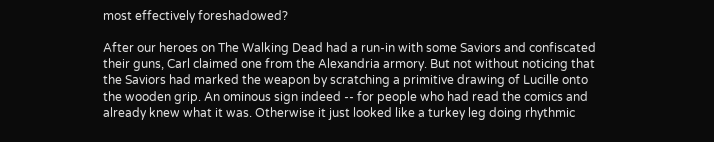most effectively foreshadowed?

After our heroes on The Walking Dead had a run-in with some Saviors and confiscated their guns, Carl claimed one from the Alexandria armory. But not without noticing that the Saviors had marked the weapon by scratching a primitive drawing of Lucille onto the wooden grip. An ominous sign indeed -- for people who had read the comics and already knew what it was. Otherwise it just looked like a turkey leg doing rhythmic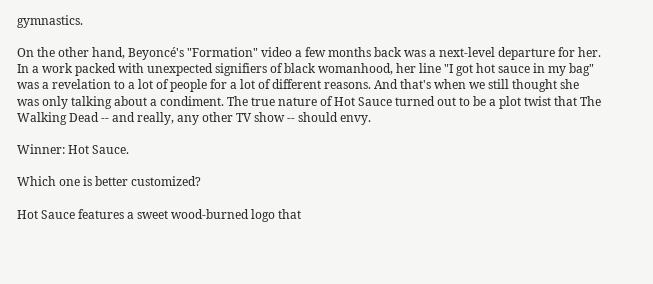gymnastics.

On the other hand, Beyoncé's "Formation" video a few months back was a next-level departure for her. In a work packed with unexpected signifiers of black womanhood, her line "I got hot sauce in my bag" was a revelation to a lot of people for a lot of different reasons. And that's when we still thought she was only talking about a condiment. The true nature of Hot Sauce turned out to be a plot twist that The Walking Dead -- and really, any other TV show -- should envy.

Winner: Hot Sauce.

Which one is better customized?

Hot Sauce features a sweet wood-burned logo that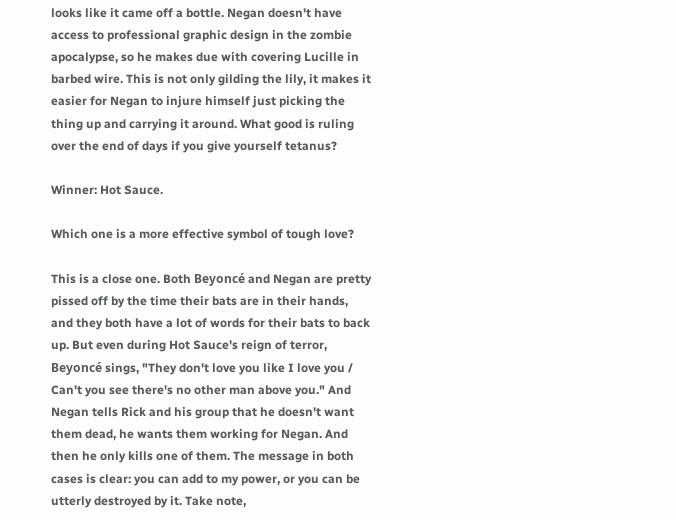looks like it came off a bottle. Negan doesn't have access to professional graphic design in the zombie apocalypse, so he makes due with covering Lucille in barbed wire. This is not only gilding the lily, it makes it easier for Negan to injure himself just picking the thing up and carrying it around. What good is ruling over the end of days if you give yourself tetanus?

Winner: Hot Sauce.

Which one is a more effective symbol of tough love?

This is a close one. Both Beyoncé and Negan are pretty pissed off by the time their bats are in their hands, and they both have a lot of words for their bats to back up. But even during Hot Sauce's reign of terror, Beyoncé sings, "They don't love you like I love you / Can't you see there's no other man above you." And Negan tells Rick and his group that he doesn't want them dead, he wants them working for Negan. And then he only kills one of them. The message in both cases is clear: you can add to my power, or you can be utterly destroyed by it. Take note,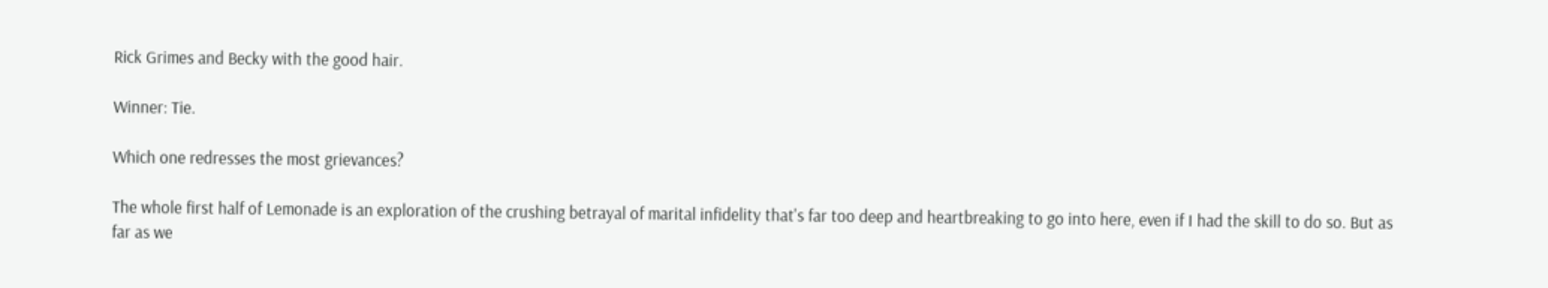Rick Grimes and Becky with the good hair.

Winner: Tie.

Which one redresses the most grievances?

The whole first half of Lemonade is an exploration of the crushing betrayal of marital infidelity that's far too deep and heartbreaking to go into here, even if I had the skill to do so. But as far as we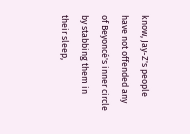know, Jay-Z's people have not offended any of Beyoncé's inner circle by stabbing them in their sleep,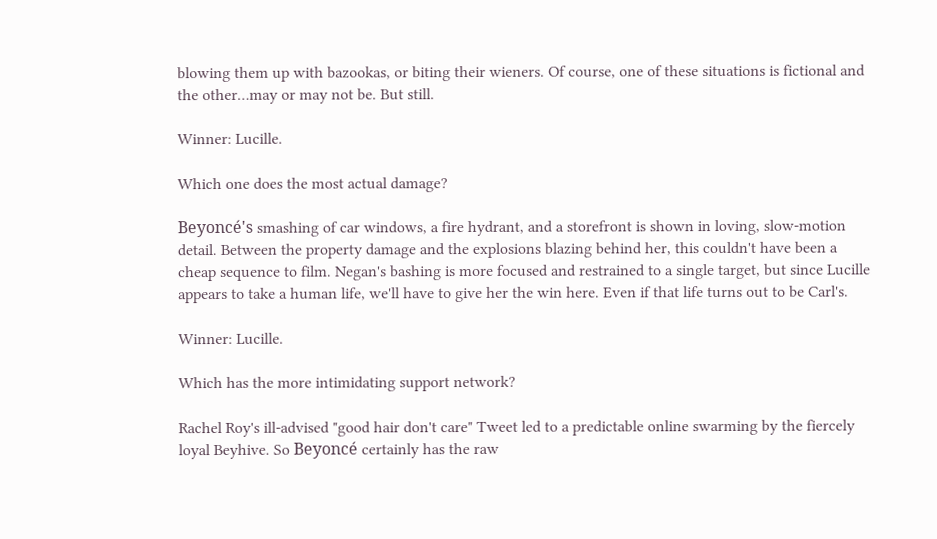blowing them up with bazookas, or biting their wieners. Of course, one of these situations is fictional and the other…may or may not be. But still.

Winner: Lucille.

Which one does the most actual damage?

Beyoncé's smashing of car windows, a fire hydrant, and a storefront is shown in loving, slow-motion detail. Between the property damage and the explosions blazing behind her, this couldn't have been a cheap sequence to film. Negan's bashing is more focused and restrained to a single target, but since Lucille appears to take a human life, we'll have to give her the win here. Even if that life turns out to be Carl's.

Winner: Lucille.

Which has the more intimidating support network?

Rachel Roy's ill-advised "good hair don't care" Tweet led to a predictable online swarming by the fiercely loyal Beyhive. So Beyoncé certainly has the raw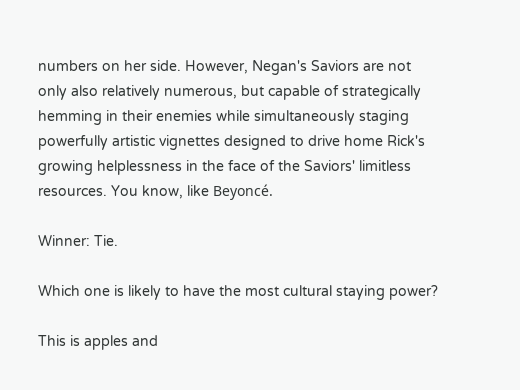numbers on her side. However, Negan's Saviors are not only also relatively numerous, but capable of strategically hemming in their enemies while simultaneously staging powerfully artistic vignettes designed to drive home Rick's growing helplessness in the face of the Saviors' limitless resources. You know, like Beyoncé.

Winner: Tie.

Which one is likely to have the most cultural staying power?

This is apples and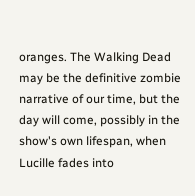oranges. The Walking Dead may be the definitive zombie narrative of our time, but the day will come, possibly in the show's own lifespan, when Lucille fades into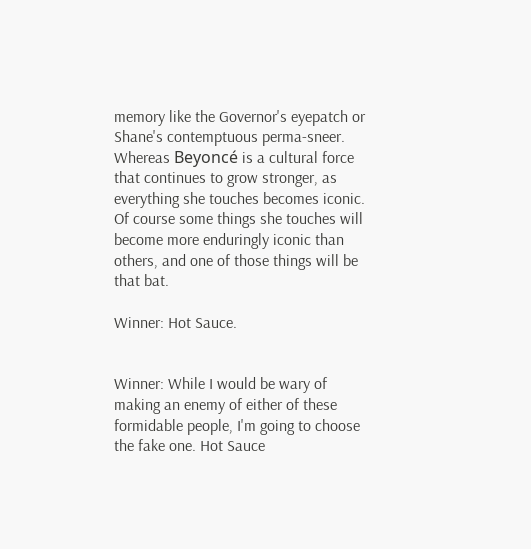memory like the Governor's eyepatch or Shane's contemptuous perma-sneer. Whereas Beyoncé is a cultural force that continues to grow stronger, as everything she touches becomes iconic. Of course some things she touches will become more enduringly iconic than others, and one of those things will be that bat.

Winner: Hot Sauce.


Winner: While I would be wary of making an enemy of either of these formidable people, I'm going to choose the fake one. Hot Sauce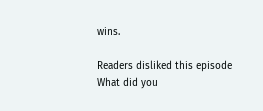wins.

Readers disliked this episode
What did you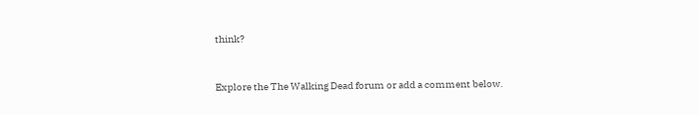think?


Explore the The Walking Dead forum or add a comment below.